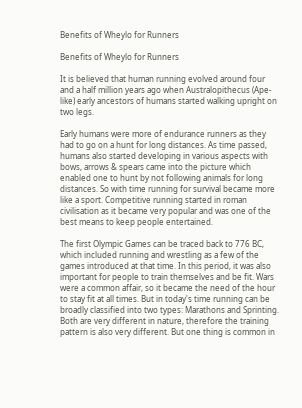Benefits of Wheylo for Runners

Benefits of Wheylo for Runners

It is believed that human running evolved around four and a half million years ago when Australopithecus (Ape-like) early ancestors of humans started walking upright on two legs.

Early humans were more of endurance runners as they had to go on a hunt for long distances. As time passed, humans also started developing in various aspects with bows, arrows & spears came into the picture which enabled one to hunt by not following animals for long distances. So with time running for survival became more like a sport. Competitive running started in roman civilisation as it became very popular and was one of the best means to keep people entertained.

The first Olympic Games can be traced back to 776 BC, which included running and wrestling as a few of the games introduced at that time. In this period, it was also important for people to train themselves and be fit. Wars were a common affair, so it became the need of the hour to stay fit at all times. But in today's time running can be broadly classified into two types: Marathons and Sprinting. Both are very different in nature, therefore the training pattern is also very different. But one thing is common in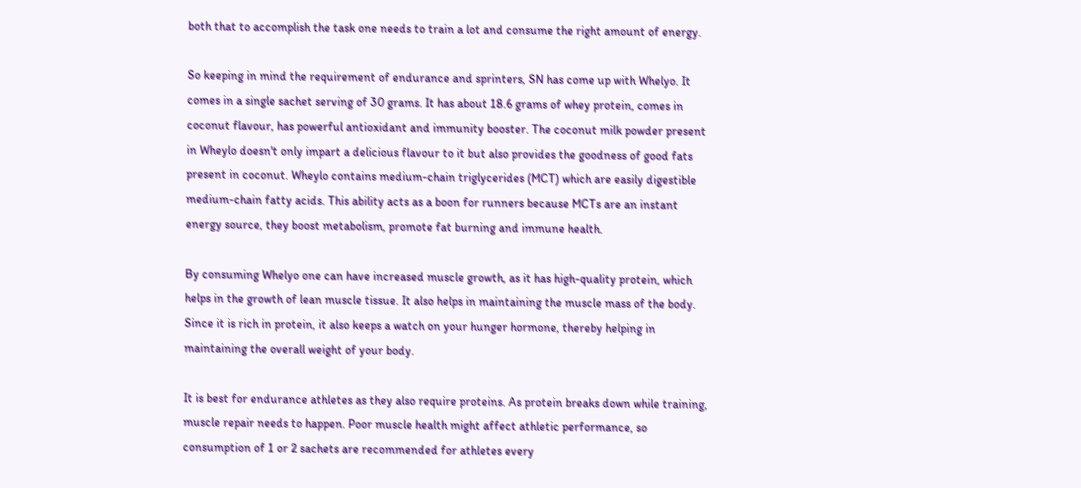both that to accomplish the task one needs to train a lot and consume the right amount of energy.

So keeping in mind the requirement of endurance and sprinters, SN has come up with Whelyo. It comes in a single sachet serving of 30 grams. It has about 18.6 grams of whey protein, comes in coconut flavour, has powerful antioxidant and immunity booster. The coconut milk powder present in Wheylo doesn't only impart a delicious flavour to it but also provides the goodness of good fats present in coconut. Wheylo contains medium-chain triglycerides (MCT) which are easily digestible medium-chain fatty acids. This ability acts as a boon for runners because MCTs are an instant energy source, they boost metabolism, promote fat burning and immune health.

By consuming Whelyo one can have increased muscle growth, as it has high-quality protein, which helps in the growth of lean muscle tissue. It also helps in maintaining the muscle mass of the body. Since it is rich in protein, it also keeps a watch on your hunger hormone, thereby helping in maintaining the overall weight of your body.

It is best for endurance athletes as they also require proteins. As protein breaks down while training, muscle repair needs to happen. Poor muscle health might affect athletic performance, so consumption of 1 or 2 sachets are recommended for athletes every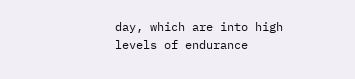day, which are into high levels of endurance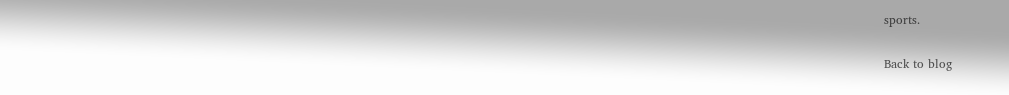sports.

Back to blog